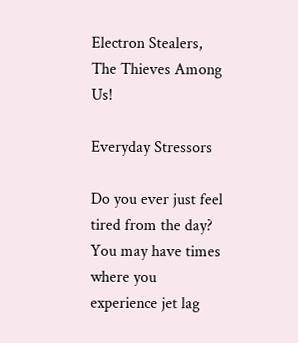Electron Stealers, The Thieves Among Us!

Everyday Stressors

Do you ever just feel tired from the day? You may have times where you experience jet lag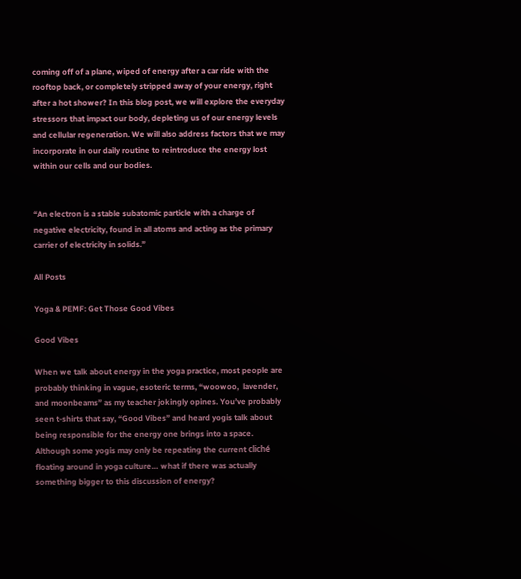coming off of a plane, wiped of energy after a car ride with the rooftop back, or completely stripped away of your energy, right after a hot shower? In this blog post, we will explore the everyday stressors that impact our body, depleting us of our energy levels and cellular regeneration. We will also address factors that we may incorporate in our daily routine to reintroduce the energy lost within our cells and our bodies.


“An electron is a stable subatomic particle with a charge of negative electricity, found in all atoms and acting as the primary carrier of electricity in solids.”

All Posts

Yoga & PEMF: Get Those Good Vibes

Good Vibes

When we talk about energy in the yoga practice, most people are probably thinking in vague, esoteric terms, “woowoo,  lavender, and moonbeams” as my teacher jokingly opines. You’ve probably seen t-shirts that say, “Good Vibes” and heard yogis talk about being responsible for the energy one brings into a space. Although some yogis may only be repeating the current cliché floating around in yoga culture… what if there was actually something bigger to this discussion of energy?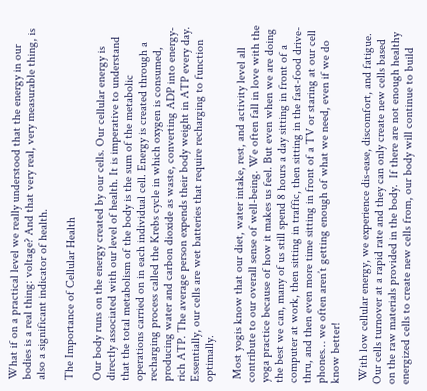What if on a practical level we really understood that the energy in our bodies is a real thing: voltage? And that very real, very measurable thing, is also a significant indicator of health.

The Importance of Cellular Health

Our body runs on the energy created by our cells. Our cellular energy is directly associated with our level of health. It is imperative to understand that the total metabolism of the body is the sum of the metabolic operations carried on in each individual cell. Energy is created through a recharging process called the Krebs cycle in which oxygen is consumed, producing water and carbon dioxide as waste, converting ADP into energy-rich ATP. The average person expends their body weight in ATP every day. Essentially, our cells are wet batteries that require recharging to function optimally.

 Most yogis know that our diet, water intake, rest, and activity level all contribute to our overall sense of well-being. We often fall in love with the yoga practice because of how it makes us feel. But even when we are doing the best we can, many of us still spend 8 hours a day sitting in front of a computer at work, then sitting in traffic, then sitting in the fast-food drive-thru, and then even more time sitting in front of a TV or staring at our cell phones… we often aren’t getting enough of what we need, even if we do know better!

 With low cellular energy, we experience dis-ease, discomfort, and fatigue. Our cells turnover at a rapid rate and they can only create new cells based on the raw materials provided in the body.  If there are not enough healthy energized cells to create new cells from, our body will continue to build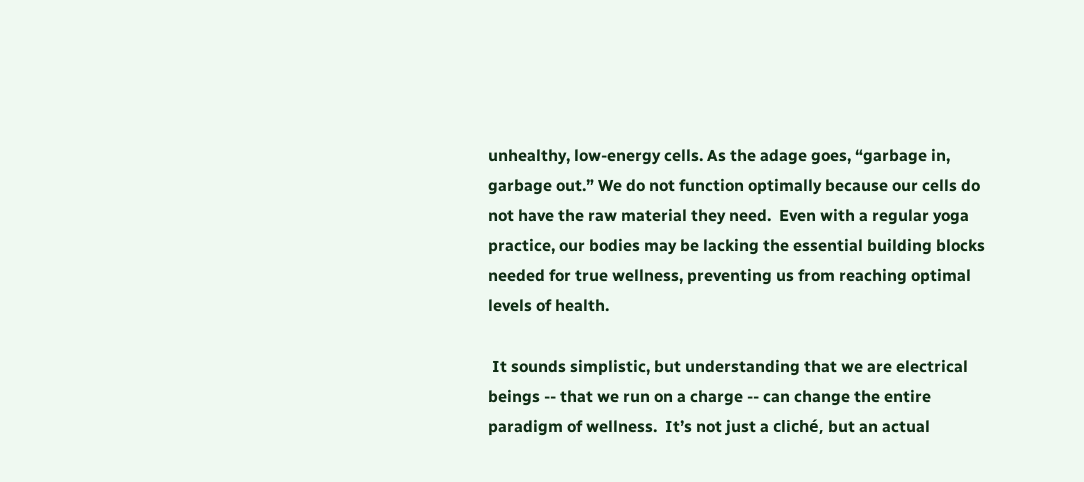unhealthy, low-energy cells. As the adage goes, “garbage in, garbage out.” We do not function optimally because our cells do not have the raw material they need.  Even with a regular yoga practice, our bodies may be lacking the essential building blocks needed for true wellness, preventing us from reaching optimal levels of health.

 It sounds simplistic, but understanding that we are electrical beings -- that we run on a charge -- can change the entire paradigm of wellness.  It’s not just a cliché, but an actual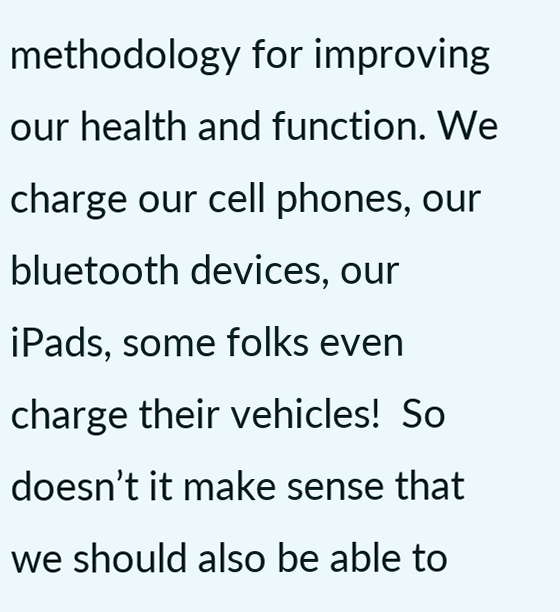methodology for improving our health and function. We charge our cell phones, our bluetooth devices, our iPads, some folks even charge their vehicles!  So doesn’t it make sense that we should also be able to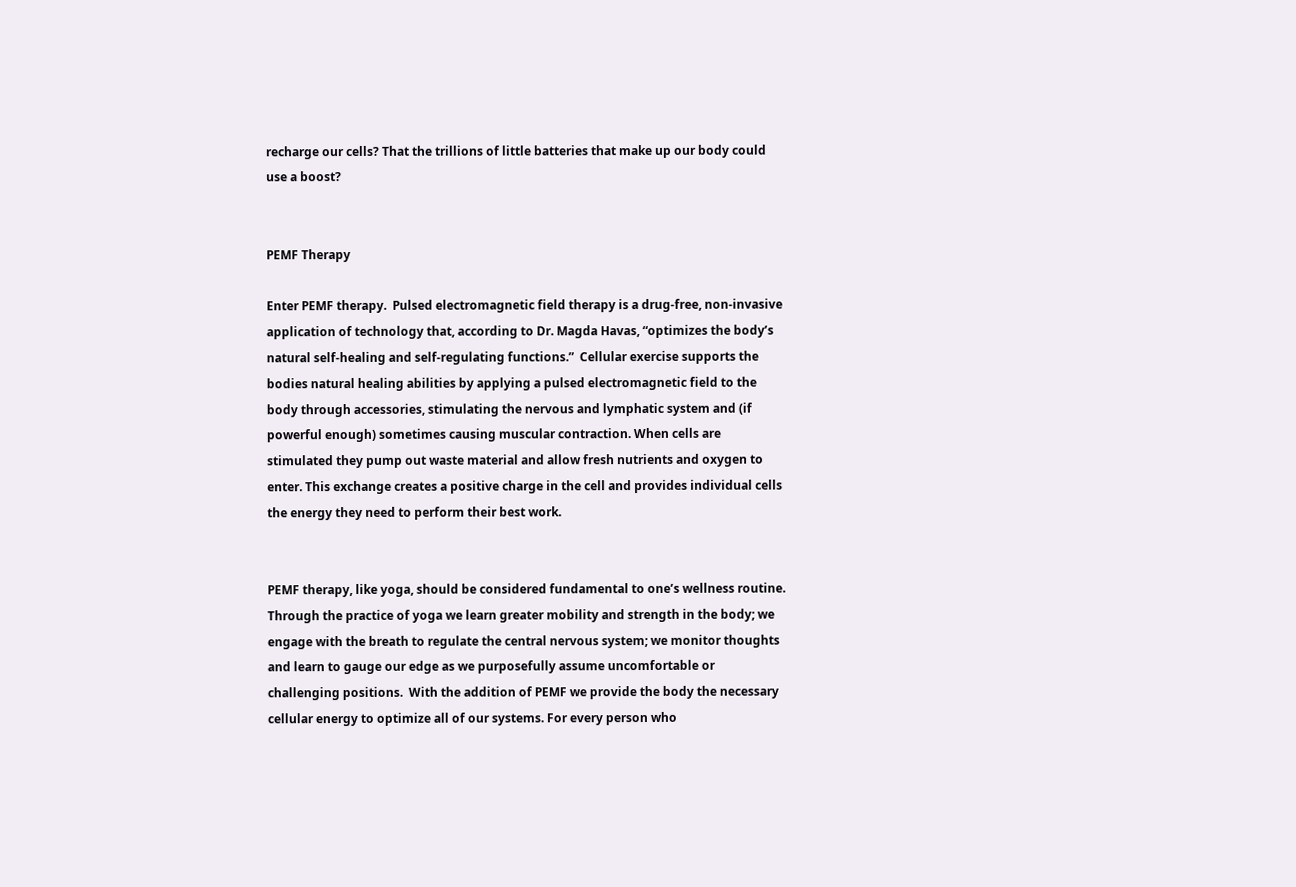recharge our cells? That the trillions of little batteries that make up our body could use a boost?


PEMF Therapy

Enter PEMF therapy.  Pulsed electromagnetic field therapy is a drug-free, non-invasive application of technology that, according to Dr. Magda Havas, “optimizes the body’s natural self-healing and self-regulating functions.”  Cellular exercise supports the bodies natural healing abilities by applying a pulsed electromagnetic field to the body through accessories, stimulating the nervous and lymphatic system and (if powerful enough) sometimes causing muscular contraction. When cells are stimulated they pump out waste material and allow fresh nutrients and oxygen to enter. This exchange creates a positive charge in the cell and provides individual cells the energy they need to perform their best work.


PEMF therapy, like yoga, should be considered fundamental to one’s wellness routine. Through the practice of yoga we learn greater mobility and strength in the body; we engage with the breath to regulate the central nervous system; we monitor thoughts and learn to gauge our edge as we purposefully assume uncomfortable or challenging positions.  With the addition of PEMF we provide the body the necessary cellular energy to optimize all of our systems. For every person who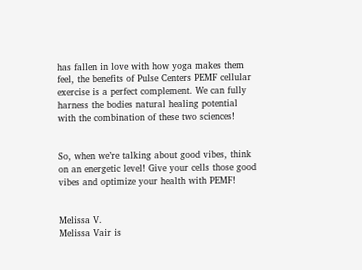has fallen in love with how yoga makes them feel, the benefits of Pulse Centers PEMF cellular exercise is a perfect complement. We can fully harness the bodies natural healing potential with the combination of these two sciences!


So, when we’re talking about good vibes, think on an energetic level! Give your cells those good vibes and optimize your health with PEMF!


Melissa V.
Melissa Vair is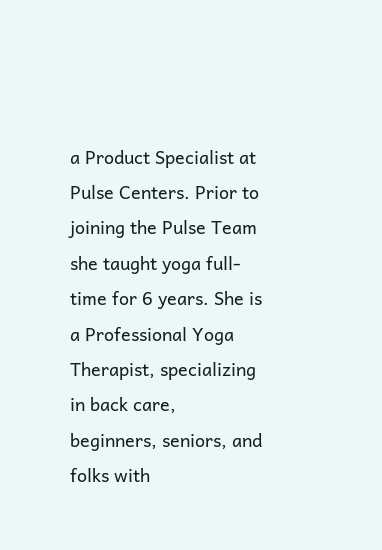a Product Specialist at Pulse Centers. Prior to joining the Pulse Team she taught yoga full-time for 6 years. She is a Professional Yoga Therapist, specializing in back care, beginners, seniors, and folks with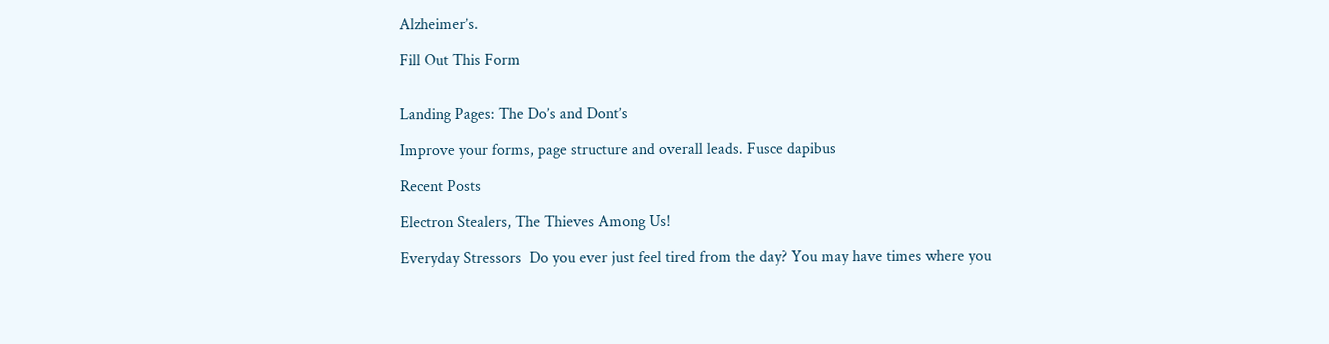Alzheimer’s.

Fill Out This Form


Landing Pages: The Do’s and Dont’s

Improve your forms, page structure and overall leads. Fusce dapibus

Recent Posts

Electron Stealers, The Thieves Among Us!

Everyday Stressors  Do you ever just feel tired from the day? You may have times where you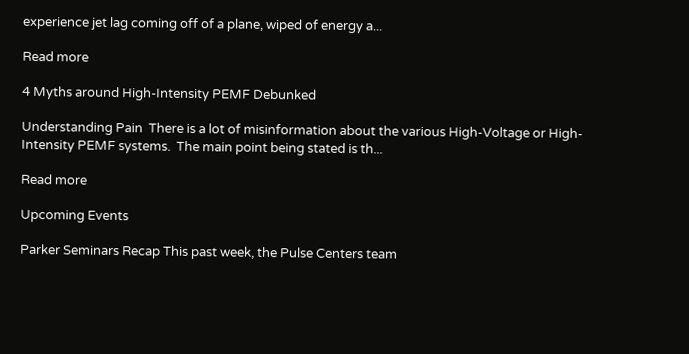experience jet lag coming off of a plane, wiped of energy a...

Read more

4 Myths around High-Intensity PEMF Debunked

Understanding Pain  There is a lot of misinformation about the various High-Voltage or High-Intensity PEMF systems.  The main point being stated is th...

Read more

Upcoming Events

Parker Seminars Recap This past week, the Pulse Centers team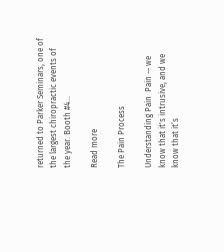returned to Parker Seminars, one of the largest chiropractic events of the year. Booth #4...

Read more

The Pain Process

Understanding Pain  Pain -- we know that it's intrusive, and we know that it’s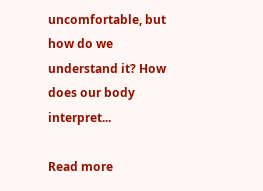uncomfortable, but how do we understand it? How does our body interpret...

Read more